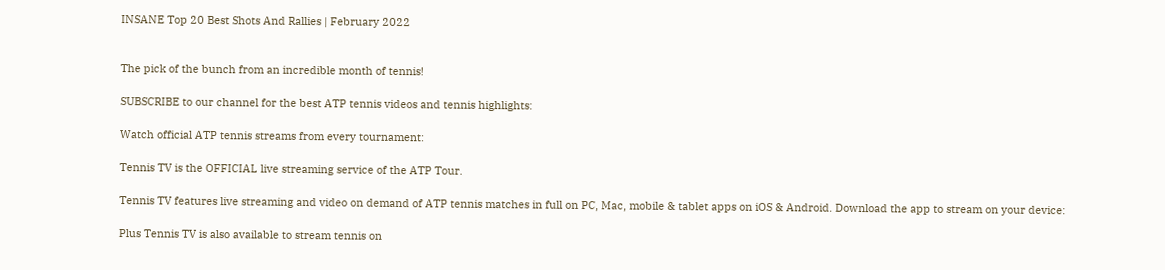INSANE Top 20 Best Shots And Rallies | February 2022


The pick of the bunch from an incredible month of tennis!

SUBSCRIBE to our channel for the best ATP tennis videos and tennis highlights:

Watch official ATP tennis streams from every tournament:

Tennis TV is the OFFICIAL live streaming service of the ATP Tour.

Tennis TV features live streaming and video on demand of ATP tennis matches in full on PC, Mac, mobile & tablet apps on iOS & Android. Download the app to stream on your device:

Plus Tennis TV is also available to stream tennis on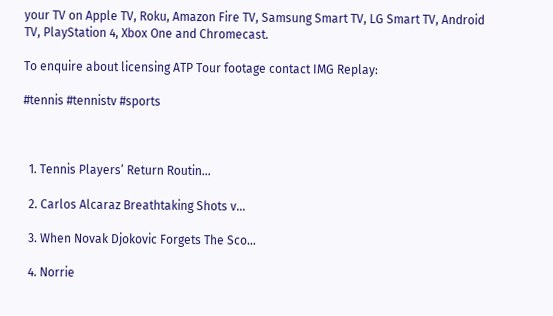your TV on Apple TV, Roku, Amazon Fire TV, Samsung Smart TV, LG Smart TV, Android TV, PlayStation 4, Xbox One and Chromecast.

To enquire about licensing ATP Tour footage contact IMG Replay:

#tennis #tennistv #sports



  1. Tennis Players’ Return Routin…

  2. Carlos Alcaraz Breathtaking Shots v…

  3. When Novak Djokovic Forgets The Sco…

  4. Norrie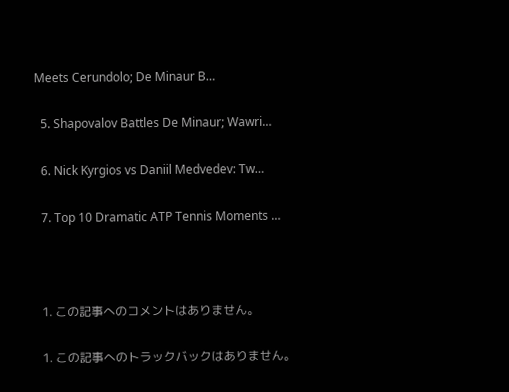Meets Cerundolo; De Minaur B…

  5. Shapovalov Battles De Minaur; Wawri…

  6. Nick Kyrgios vs Daniil Medvedev: Tw…

  7. Top 10 Dramatic ATP Tennis Moments …



  1. この記事へのコメントはありません。

  1. この記事へのトラックバックはありません。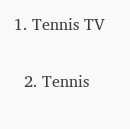1. Tennis TV

  2. Tennis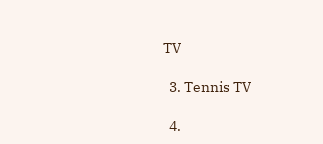TV

  3. Tennis TV

  4.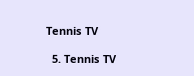Tennis TV

  5. Tennis TV